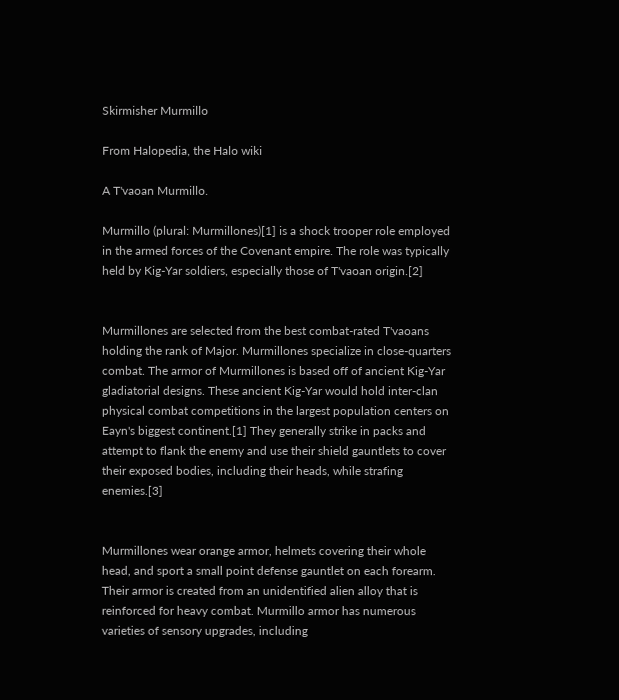Skirmisher Murmillo

From Halopedia, the Halo wiki

A T'vaoan Murmillo.

Murmillo (plural: Murmillones)[1] is a shock trooper role employed in the armed forces of the Covenant empire. The role was typically held by Kig-Yar soldiers, especially those of T'vaoan origin.[2]


Murmillones are selected from the best combat-rated T'vaoans holding the rank of Major. Murmillones specialize in close-quarters combat. The armor of Murmillones is based off of ancient Kig-Yar gladiatorial designs. These ancient Kig-Yar would hold inter-clan physical combat competitions in the largest population centers on Eayn's biggest continent.[1] They generally strike in packs and attempt to flank the enemy and use their shield gauntlets to cover their exposed bodies, including their heads, while strafing enemies.[3]


Murmillones wear orange armor, helmets covering their whole head, and sport a small point defense gauntlet on each forearm. Their armor is created from an unidentified alien alloy that is reinforced for heavy combat. Murmillo armor has numerous varieties of sensory upgrades, including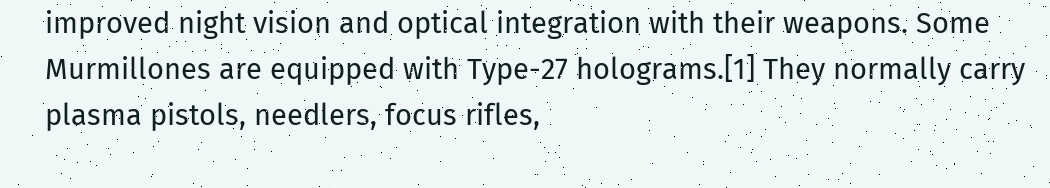improved night vision and optical integration with their weapons. Some Murmillones are equipped with Type-27 holograms.[1] They normally carry plasma pistols, needlers, focus rifles,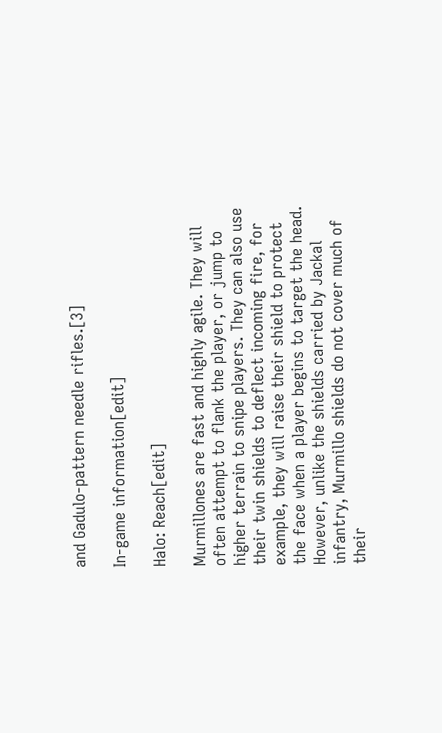and Gadulo-pattern needle rifles.[3]

In-game information[edit]

Halo: Reach[edit]

Murmillones are fast and highly agile. They will often attempt to flank the player, or jump to higher terrain to snipe players. They can also use their twin shields to deflect incoming fire, for example, they will raise their shield to protect the face when a player begins to target the head. However, unlike the shields carried by Jackal infantry, Murmillo shields do not cover much of their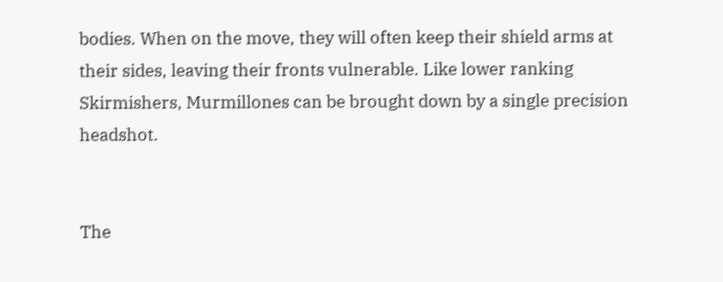bodies. When on the move, they will often keep their shield arms at their sides, leaving their fronts vulnerable. Like lower ranking Skirmishers, Murmillones can be brought down by a single precision headshot.


The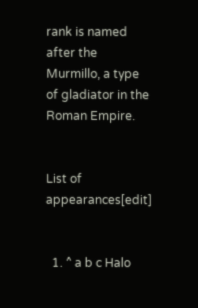rank is named after the Murmillo, a type of gladiator in the Roman Empire.


List of appearances[edit]


  1. ^ a b c Halo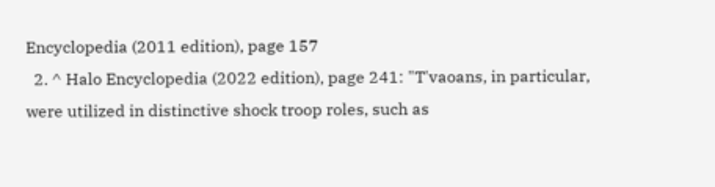Encyclopedia (2011 edition), page 157
  2. ^ Halo Encyclopedia (2022 edition), page 241: "T'vaoans, in particular, were utilized in distinctive shock troop roles, such as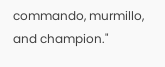commando, murmillo, and champion."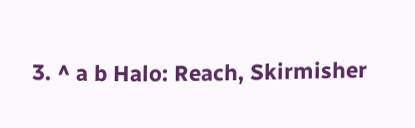3. ^ a b Halo: Reach, Skirmisher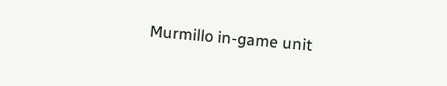Murmillo in-game unit